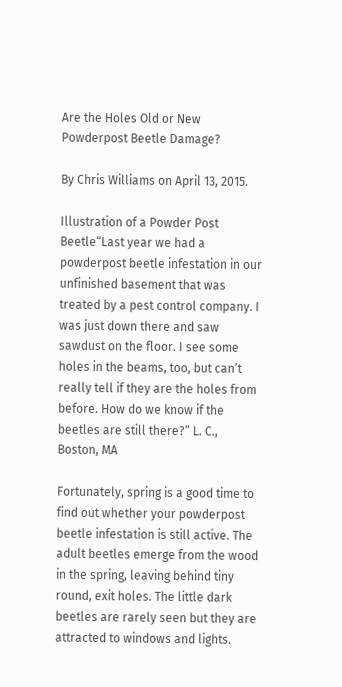Are the Holes Old or New Powderpost Beetle Damage?

By Chris Williams on April 13, 2015.

Illustration of a Powder Post Beetle“Last year we had a powderpost beetle infestation in our unfinished basement that was treated by a pest control company. I was just down there and saw sawdust on the floor. I see some holes in the beams, too, but can’t really tell if they are the holes from before. How do we know if the beetles are still there?” L. C., Boston, MA

Fortunately, spring is a good time to find out whether your powderpost beetle infestation is still active. The adult beetles emerge from the wood in the spring, leaving behind tiny round, exit holes. The little dark beetles are rarely seen but they are attracted to windows and lights.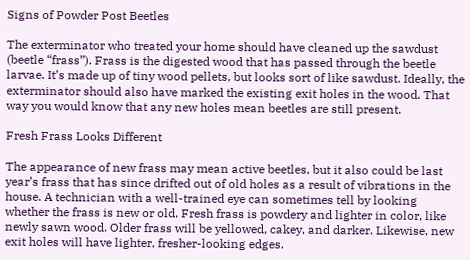Signs of Powder Post Beetles

The exterminator who treated your home should have cleaned up the sawdust (beetle “frass”). Frass is the digested wood that has passed through the beetle larvae. It’s made up of tiny wood pellets, but looks sort of like sawdust. Ideally, the exterminator should also have marked the existing exit holes in the wood. That way you would know that any new holes mean beetles are still present.

Fresh Frass Looks Different

The appearance of new frass may mean active beetles, but it also could be last year’s frass that has since drifted out of old holes as a result of vibrations in the house. A technician with a well-trained eye can sometimes tell by looking whether the frass is new or old. Fresh frass is powdery and lighter in color, like newly sawn wood. Older frass will be yellowed, cakey, and darker. Likewise, new exit holes will have lighter, fresher-looking edges.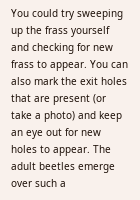You could try sweeping up the frass yourself and checking for new frass to appear. You can also mark the exit holes that are present (or take a photo) and keep an eye out for new holes to appear. The adult beetles emerge over such a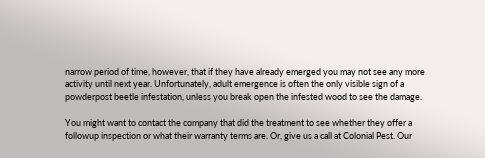narrow period of time, however, that if they have already emerged you may not see any more activity until next year. Unfortunately, adult emergence is often the only visible sign of a powderpost beetle infestation, unless you break open the infested wood to see the damage.

You might want to contact the company that did the treatment to see whether they offer a followup inspection or what their warranty terms are. Or, give us a call at Colonial Pest. Our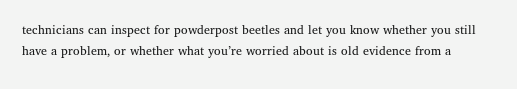technicians can inspect for powderpost beetles and let you know whether you still have a problem, or whether what you’re worried about is old evidence from a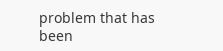problem that has been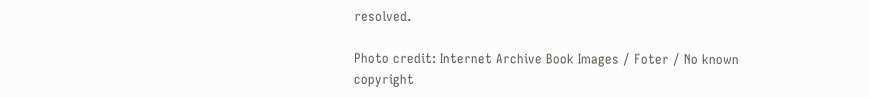resolved.

Photo credit: Internet Archive Book Images / Foter / No known copyright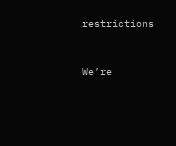restrictions



We’re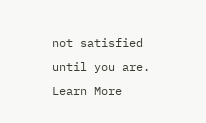not satisfied until you are. Learn More